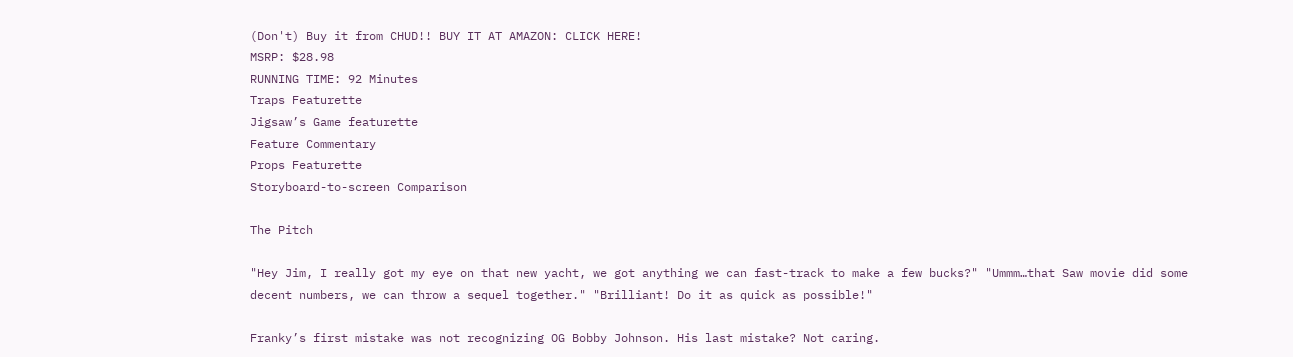(Don't) Buy it from CHUD!! BUY IT AT AMAZON: CLICK HERE!
MSRP: $28.98
RUNNING TIME: 92 Minutes
Traps Featurette
Jigsaw’s Game featurette
Feature Commentary
Props Featurette
Storyboard-to-screen Comparison

The Pitch

"Hey Jim, I really got my eye on that new yacht, we got anything we can fast-track to make a few bucks?" "Ummm…that Saw movie did some decent numbers, we can throw a sequel together." "Brilliant! Do it as quick as possible!"

Franky’s first mistake was not recognizing OG Bobby Johnson. His last mistake? Not caring.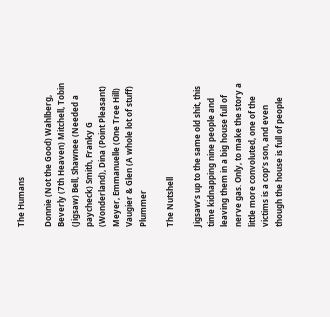The Humans

Donnie (Not the Good) Wahlberg, Beverly (7th Heaven) Mitchell, Tobin (Jigsaw) Bell, Shawnee (Needed a paycheck) Smith, Franky G (Wonderland), Dina (Point Pleasant) Meyer, Emmanuelle (One Tree Hill) Vaugier & Glen (A whole lot of stuff) Plummer

The Nutshell

Jigsaw’s up to the same old shit, this time kidnapping nine people and leaving them in a big house full of nerve gas. Only, to make the story a little more convoluted, one of the victims is a cop’s son, and even though the house is full of people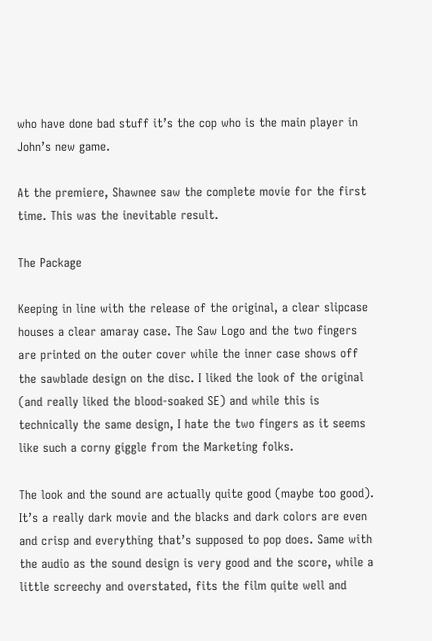who have done bad stuff it’s the cop who is the main player in John’s new game.

At the premiere, Shawnee saw the complete movie for the first time. This was the inevitable result.

The Package

Keeping in line with the release of the original, a clear slipcase houses a clear amaray case. The Saw Logo and the two fingers are printed on the outer cover while the inner case shows off the sawblade design on the disc. I liked the look of the original (and really liked the blood-soaked SE) and while this is technically the same design, I hate the two fingers as it seems like such a corny giggle from the Marketing folks.

The look and the sound are actually quite good (maybe too good). It’s a really dark movie and the blacks and dark colors are even and crisp and everything that’s supposed to pop does. Same with the audio as the sound design is very good and the score, while a little screechy and overstated, fits the film quite well and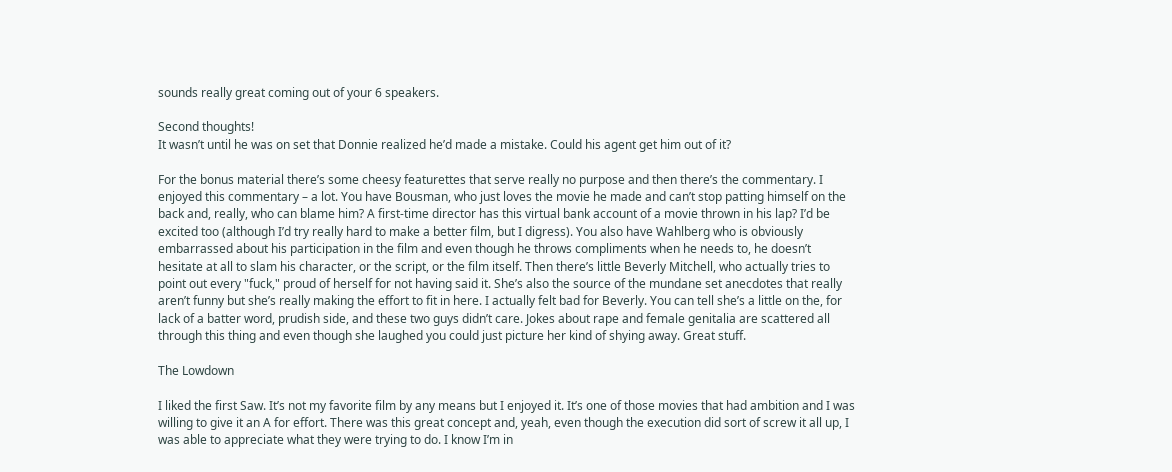sounds really great coming out of your 6 speakers.

Second thoughts!
It wasn’t until he was on set that Donnie realized he’d made a mistake. Could his agent get him out of it?

For the bonus material there’s some cheesy featurettes that serve really no purpose and then there’s the commentary. I enjoyed this commentary – a lot. You have Bousman, who just loves the movie he made and can’t stop patting himself on the back and, really, who can blame him? A first-time director has this virtual bank account of a movie thrown in his lap? I’d be excited too (although I’d try really hard to make a better film, but I digress). You also have Wahlberg who is obviously embarrassed about his participation in the film and even though he throws compliments when he needs to, he doesn’t hesitate at all to slam his character, or the script, or the film itself. Then there’s little Beverly Mitchell, who actually tries to point out every "fuck," proud of herself for not having said it. She’s also the source of the mundane set anecdotes that really aren’t funny but she’s really making the effort to fit in here. I actually felt bad for Beverly. You can tell she’s a little on the, for lack of a batter word, prudish side, and these two guys didn’t care. Jokes about rape and female genitalia are scattered all through this thing and even though she laughed you could just picture her kind of shying away. Great stuff.

The Lowdown

I liked the first Saw. It’s not my favorite film by any means but I enjoyed it. It’s one of those movies that had ambition and I was willing to give it an A for effort. There was this great concept and, yeah, even though the execution did sort of screw it all up, I was able to appreciate what they were trying to do. I know I’m in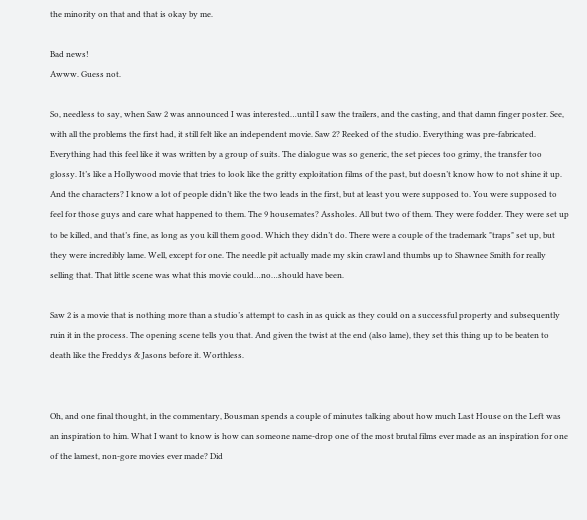the minority on that and that is okay by me.

Bad news!
Awww. Guess not.

So, needless to say, when Saw 2 was announced I was interested…until I saw the trailers, and the casting, and that damn finger poster. See, with all the problems the first had, it still felt like an independent movie. Saw 2? Reeked of the studio. Everything was pre-fabricated. Everything had this feel like it was written by a group of suits. The dialogue was so generic, the set pieces too grimy, the transfer too glossy. It’s like a Hollywood movie that tries to look like the gritty exploitation films of the past, but doesn’t know how to not shine it up. And the characters? I know a lot of people didn’t like the two leads in the first, but at least you were supposed to. You were supposed to feel for those guys and care what happened to them. The 9 housemates? Assholes. All but two of them. They were fodder. They were set up to be killed, and that’s fine, as long as you kill them good. Which they didn’t do. There were a couple of the trademark "traps" set up, but they were incredibly lame. Well, except for one. The needle pit actually made my skin crawl and thumbs up to Shawnee Smith for really selling that. That little scene was what this movie could…no…should have been.

Saw 2 is a movie that is nothing more than a studio’s attempt to cash in as quick as they could on a successful property and subsequently ruin it in the process. The opening scene tells you that. And given the twist at the end (also lame), they set this thing up to be beaten to death like the Freddys & Jasons before it. Worthless.


Oh, and one final thought, in the commentary, Bousman spends a couple of minutes talking about how much Last House on the Left was an inspiration to him. What I want to know is how can someone name-drop one of the most brutal films ever made as an inspiration for one of the lamest, non-gore movies ever made? Did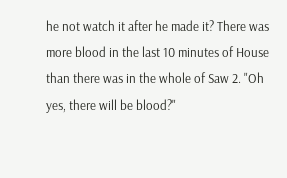he not watch it after he made it? There was more blood in the last 10 minutes of House than there was in the whole of Saw 2. "Oh yes, there will be blood?"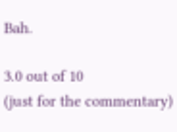Bah.

3.0 out of 10
(just for the commentary)